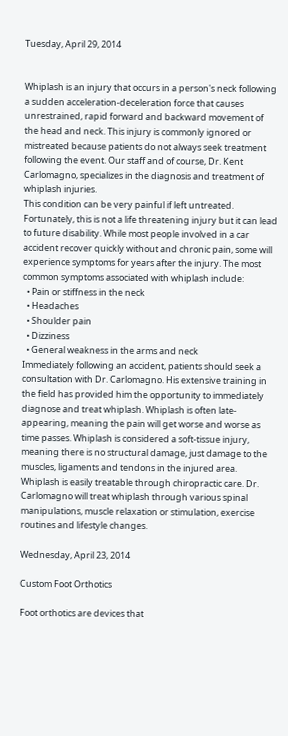Tuesday, April 29, 2014


Whiplash is an injury that occurs in a person's neck following a sudden acceleration-deceleration force that causes unrestrained, rapid forward and backward movement of the head and neck. This injury is commonly ignored or mistreated because patients do not always seek treatment following the event. Our staff and of course, Dr. Kent Carlomagno, specializes in the diagnosis and treatment of whiplash injuries.
This condition can be very painful if left untreated. Fortunately, this is not a life threatening injury but it can lead to future disability. While most people involved in a car accident recover quickly without and chronic pain, some will experience symptoms for years after the injury. The most common symptoms associated with whiplash include:
  • Pain or stiffness in the neck
  • Headaches
  • Shoulder pain
  • Dizziness
  • General weakness in the arms and neck
Immediately following an accident, patients should seek a consultation with Dr. Carlomagno. His extensive training in the field has provided him the opportunity to immediately diagnose and treat whiplash. Whiplash is often late-appearing, meaning the pain will get worse and worse as time passes. Whiplash is considered a soft-tissue injury, meaning there is no structural damage, just damage to the muscles, ligaments and tendons in the injured area. Whiplash is easily treatable through chiropractic care. Dr. Carlomagno will treat whiplash through various spinal manipulations, muscle relaxation or stimulation, exercise routines and lifestyle changes.

Wednesday, April 23, 2014

Custom Foot Orthotics

Foot orthotics are devices that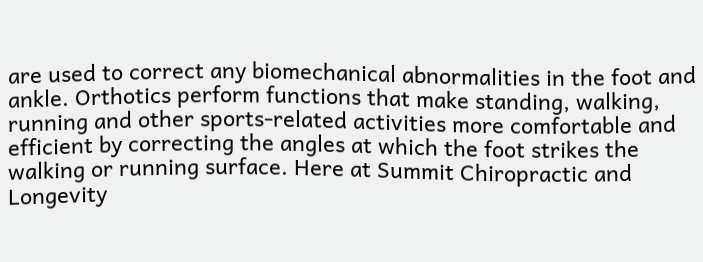are used to correct any biomechanical abnormalities in the foot and ankle. Orthotics perform functions that make standing, walking, running and other sports-related activities more comfortable and efficient by correcting the angles at which the foot strikes the walking or running surface. Here at Summit Chiropractic and Longevity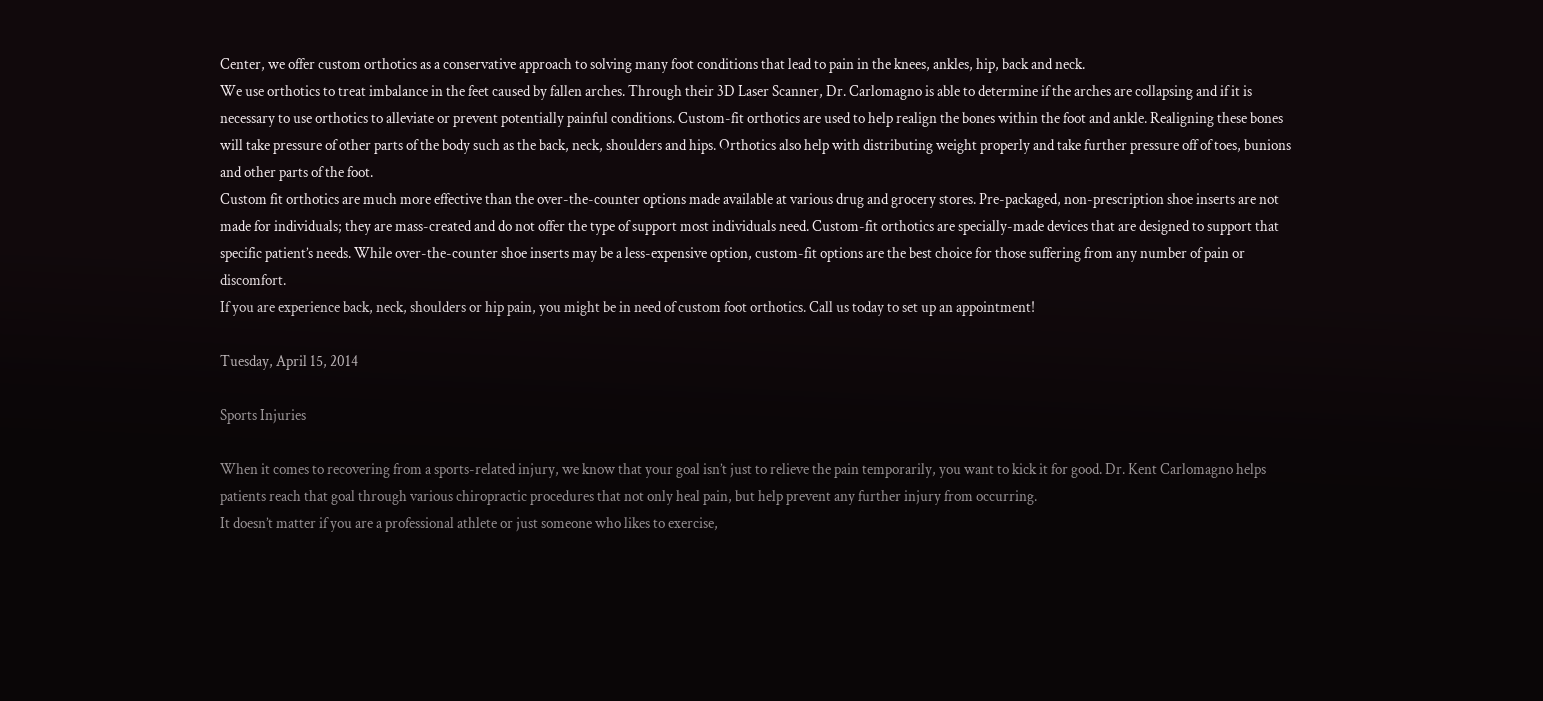Center, we offer custom orthotics as a conservative approach to solving many foot conditions that lead to pain in the knees, ankles, hip, back and neck.
We use orthotics to treat imbalance in the feet caused by fallen arches. Through their 3D Laser Scanner, Dr. Carlomagno is able to determine if the arches are collapsing and if it is necessary to use orthotics to alleviate or prevent potentially painful conditions. Custom-fit orthotics are used to help realign the bones within the foot and ankle. Realigning these bones will take pressure of other parts of the body such as the back, neck, shoulders and hips. Orthotics also help with distributing weight properly and take further pressure off of toes, bunions and other parts of the foot.
Custom fit orthotics are much more effective than the over-the-counter options made available at various drug and grocery stores. Pre-packaged, non-prescription shoe inserts are not made for individuals; they are mass-created and do not offer the type of support most individuals need. Custom-fit orthotics are specially-made devices that are designed to support that specific patient’s needs. While over-the-counter shoe inserts may be a less-expensive option, custom-fit options are the best choice for those suffering from any number of pain or discomfort.
If you are experience back, neck, shoulders or hip pain, you might be in need of custom foot orthotics. Call us today to set up an appointment!

Tuesday, April 15, 2014

Sports Injuries

When it comes to recovering from a sports-related injury, we know that your goal isn’t just to relieve the pain temporarily, you want to kick it for good. Dr. Kent Carlomagno helps patients reach that goal through various chiropractic procedures that not only heal pain, but help prevent any further injury from occurring.
It doesn’t matter if you are a professional athlete or just someone who likes to exercise,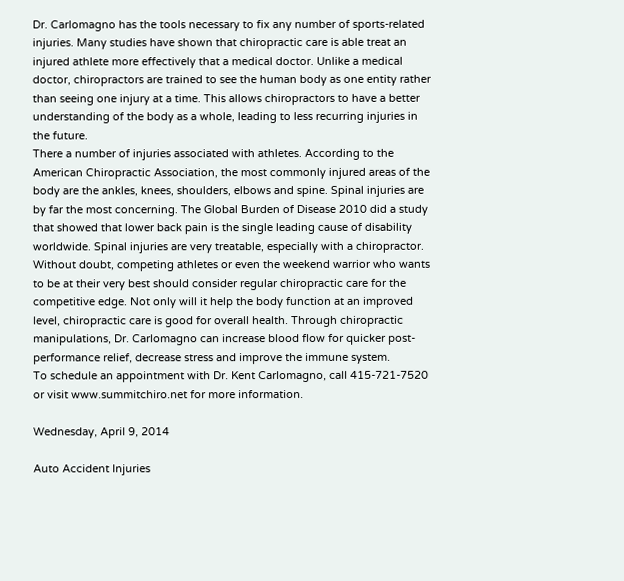Dr. Carlomagno has the tools necessary to fix any number of sports-related injuries. Many studies have shown that chiropractic care is able treat an injured athlete more effectively that a medical doctor. Unlike a medical doctor, chiropractors are trained to see the human body as one entity rather than seeing one injury at a time. This allows chiropractors to have a better understanding of the body as a whole, leading to less recurring injuries in the future.
There a number of injuries associated with athletes. According to the American Chiropractic Association, the most commonly injured areas of the body are the ankles, knees, shoulders, elbows and spine. Spinal injuries are by far the most concerning. The Global Burden of Disease 2010 did a study that showed that lower back pain is the single leading cause of disability worldwide. Spinal injuries are very treatable, especially with a chiropractor.
Without doubt, competing athletes or even the weekend warrior who wants to be at their very best should consider regular chiropractic care for the competitive edge. Not only will it help the body function at an improved level, chiropractic care is good for overall health. Through chiropractic manipulations, Dr. Carlomagno can increase blood flow for quicker post-performance relief, decrease stress and improve the immune system.
To schedule an appointment with Dr. Kent Carlomagno, call 415-721-7520 or visit www.summitchiro.net for more information.

Wednesday, April 9, 2014

Auto Accident Injuries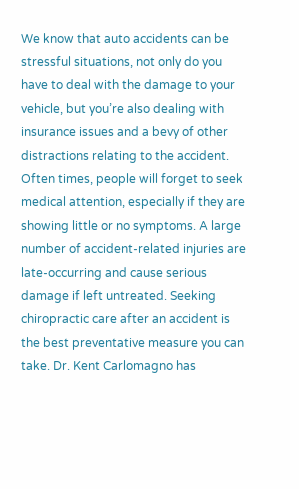We know that auto accidents can be stressful situations, not only do you have to deal with the damage to your vehicle, but you’re also dealing with insurance issues and a bevy of other distractions relating to the accident. Often times, people will forget to seek medical attention, especially if they are showing little or no symptoms. A large number of accident-related injuries are late-occurring and cause serious damage if left untreated. Seeking chiropractic care after an accident is the best preventative measure you can take. Dr. Kent Carlomagno has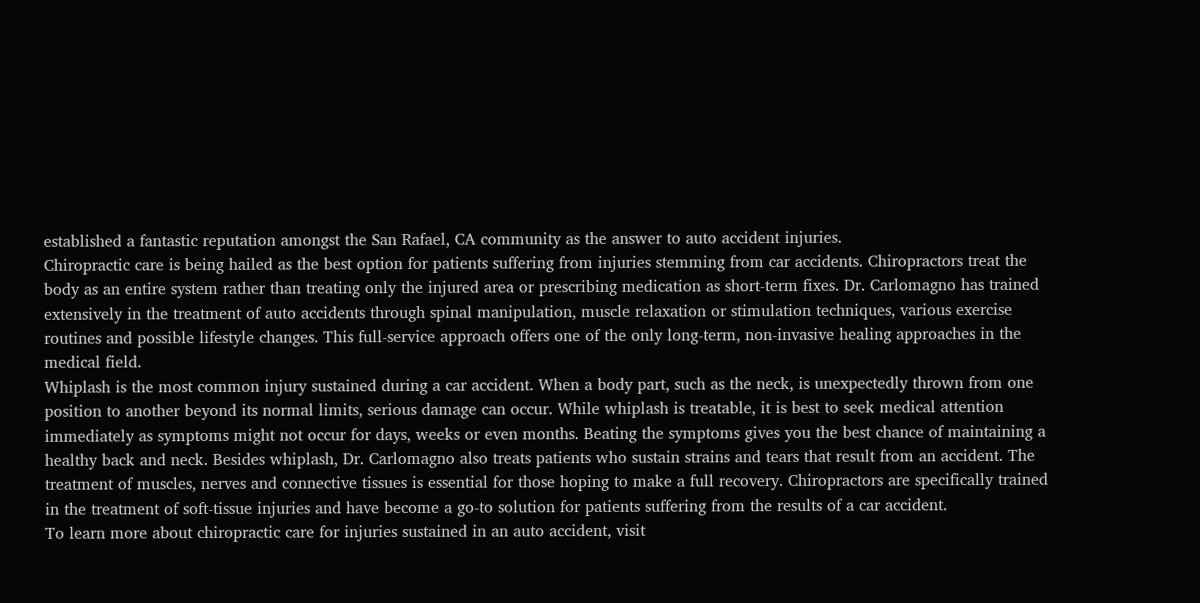established a fantastic reputation amongst the San Rafael, CA community as the answer to auto accident injuries.
Chiropractic care is being hailed as the best option for patients suffering from injuries stemming from car accidents. Chiropractors treat the body as an entire system rather than treating only the injured area or prescribing medication as short-term fixes. Dr. Carlomagno has trained extensively in the treatment of auto accidents through spinal manipulation, muscle relaxation or stimulation techniques, various exercise routines and possible lifestyle changes. This full-service approach offers one of the only long-term, non-invasive healing approaches in the medical field.
Whiplash is the most common injury sustained during a car accident. When a body part, such as the neck, is unexpectedly thrown from one position to another beyond its normal limits, serious damage can occur. While whiplash is treatable, it is best to seek medical attention immediately as symptoms might not occur for days, weeks or even months. Beating the symptoms gives you the best chance of maintaining a healthy back and neck. Besides whiplash, Dr. Carlomagno also treats patients who sustain strains and tears that result from an accident. The treatment of muscles, nerves and connective tissues is essential for those hoping to make a full recovery. Chiropractors are specifically trained in the treatment of soft-tissue injuries and have become a go-to solution for patients suffering from the results of a car accident.
To learn more about chiropractic care for injuries sustained in an auto accident, visit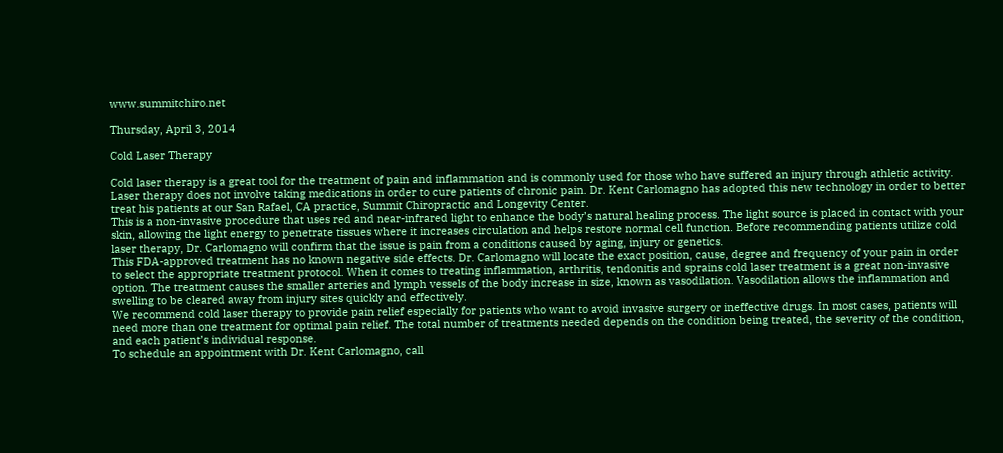www.summitchiro.net

Thursday, April 3, 2014

Cold Laser Therapy

Cold laser therapy is a great tool for the treatment of pain and inflammation and is commonly used for those who have suffered an injury through athletic activity. Laser therapy does not involve taking medications in order to cure patients of chronic pain. Dr. Kent Carlomagno has adopted this new technology in order to better treat his patients at our San Rafael, CA practice, Summit Chiropractic and Longevity Center.
This is a non-invasive procedure that uses red and near-infrared light to enhance the body’s natural healing process. The light source is placed in contact with your skin, allowing the light energy to penetrate tissues where it increases circulation and helps restore normal cell function. Before recommending patients utilize cold laser therapy, Dr. Carlomagno will confirm that the issue is pain from a conditions caused by aging, injury or genetics.
This FDA-approved treatment has no known negative side effects. Dr. Carlomagno will locate the exact position, cause, degree and frequency of your pain in order to select the appropriate treatment protocol. When it comes to treating inflammation, arthritis, tendonitis and sprains cold laser treatment is a great non-invasive option. The treatment causes the smaller arteries and lymph vessels of the body increase in size, known as vasodilation. Vasodilation allows the inflammation and swelling to be cleared away from injury sites quickly and effectively.
We recommend cold laser therapy to provide pain relief especially for patients who want to avoid invasive surgery or ineffective drugs. In most cases, patients will need more than one treatment for optimal pain relief. The total number of treatments needed depends on the condition being treated, the severity of the condition, and each patient’s individual response.
To schedule an appointment with Dr. Kent Carlomagno, call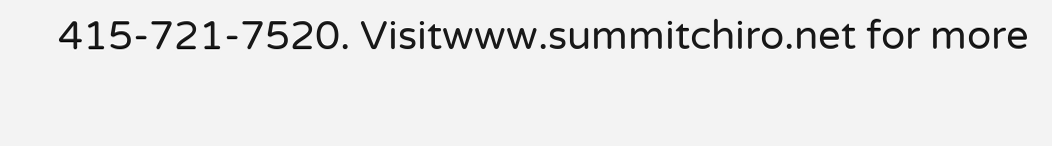415-721-7520. Visitwww.summitchiro.net for more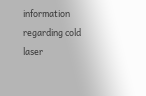information regarding cold laser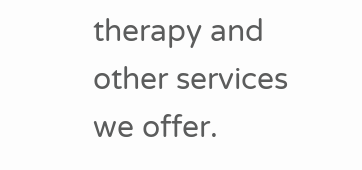therapy and other services we offer.